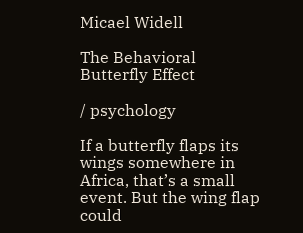Micael Widell

The Behavioral Butterfly Effect

/ psychology

If a butterfly flaps its wings somewhere in Africa, that’s a small event. But the wing flap could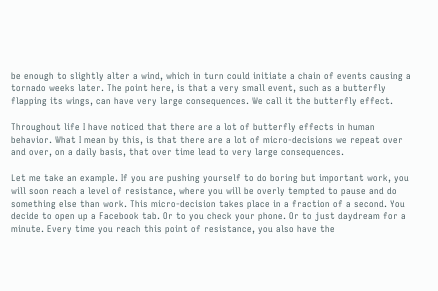be enough to slightly alter a wind, which in turn could initiate a chain of events causing a tornado weeks later. The point here, is that a very small event, such as a butterfly flapping its wings, can have very large consequences. We call it the butterfly effect.

Throughout life I have noticed that there are a lot of butterfly effects in human behavior. What I mean by this, is that there are a lot of micro-decisions we repeat over and over, on a daily basis, that over time lead to very large consequences.

Let me take an example. If you are pushing yourself to do boring but important work, you will soon reach a level of resistance, where you will be overly tempted to pause and do something else than work. This micro-decision takes place in a fraction of a second. You decide to open up a Facebook tab. Or to you check your phone. Or to just daydream for a minute. Every time you reach this point of resistance, you also have the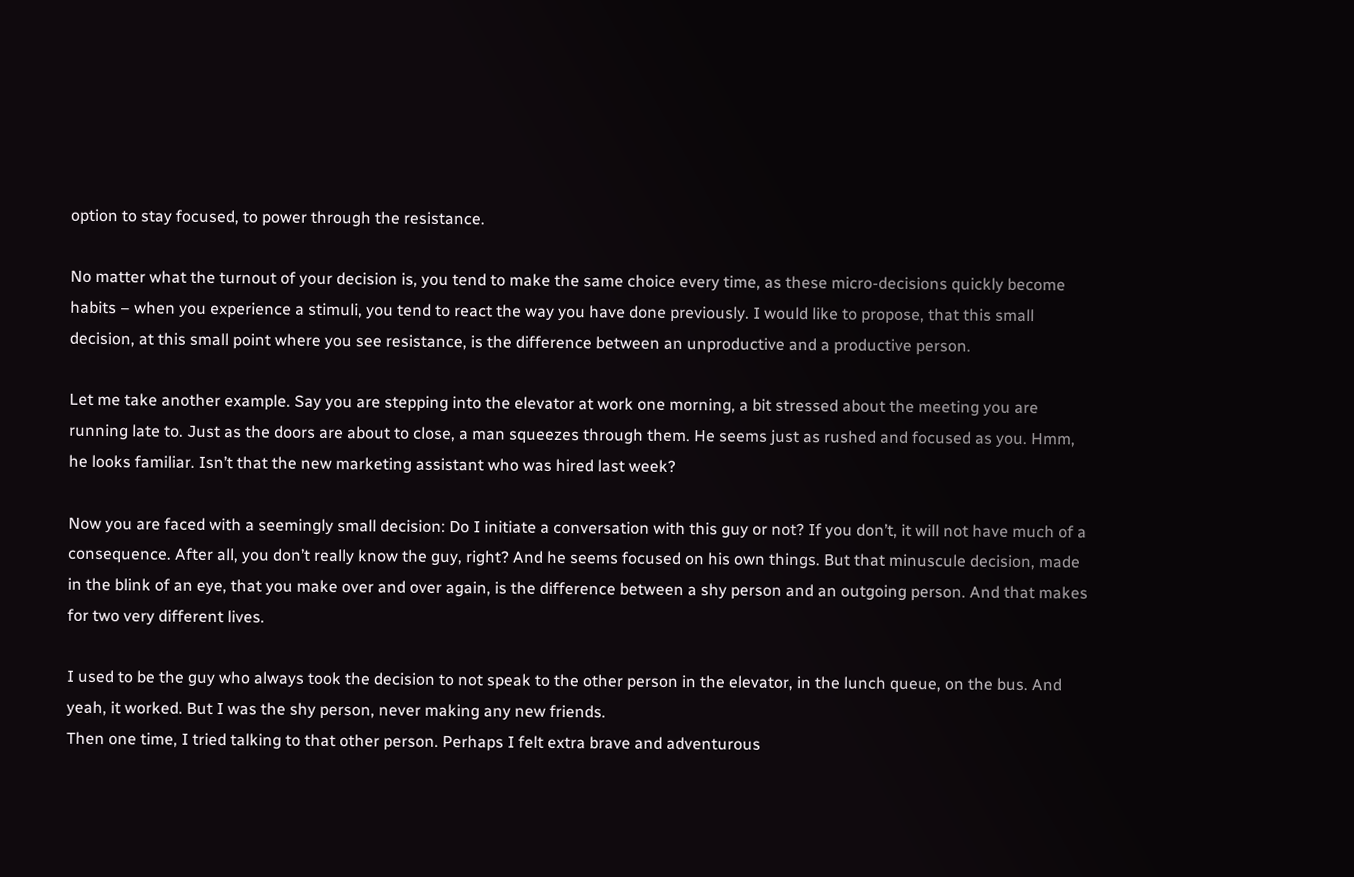option to stay focused, to power through the resistance.

No matter what the turnout of your decision is, you tend to make the same choice every time, as these micro-decisions quickly become habits – when you experience a stimuli, you tend to react the way you have done previously. I would like to propose, that this small decision, at this small point where you see resistance, is the difference between an unproductive and a productive person.

Let me take another example. Say you are stepping into the elevator at work one morning, a bit stressed about the meeting you are running late to. Just as the doors are about to close, a man squeezes through them. He seems just as rushed and focused as you. Hmm, he looks familiar. Isn’t that the new marketing assistant who was hired last week?

Now you are faced with a seemingly small decision: Do I initiate a conversation with this guy or not? If you don’t, it will not have much of a consequence. After all, you don’t really know the guy, right? And he seems focused on his own things. But that minuscule decision, made in the blink of an eye, that you make over and over again, is the difference between a shy person and an outgoing person. And that makes for two very different lives.

I used to be the guy who always took the decision to not speak to the other person in the elevator, in the lunch queue, on the bus. And yeah, it worked. But I was the shy person, never making any new friends.
Then one time, I tried talking to that other person. Perhaps I felt extra brave and adventurous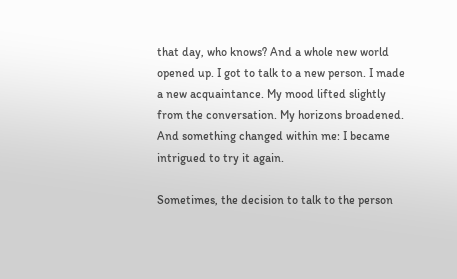that day, who knows? And a whole new world opened up. I got to talk to a new person. I made a new acquaintance. My mood lifted slightly from the conversation. My horizons broadened. And something changed within me: I became intrigued to try it again.

Sometimes, the decision to talk to the person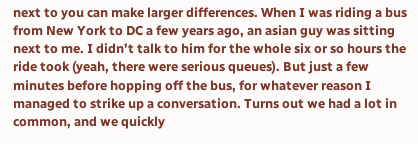next to you can make larger differences. When I was riding a bus from New York to DC a few years ago, an asian guy was sitting next to me. I didn’t talk to him for the whole six or so hours the ride took (yeah, there were serious queues). But just a few minutes before hopping off the bus, for whatever reason I managed to strike up a conversation. Turns out we had a lot in common, and we quickly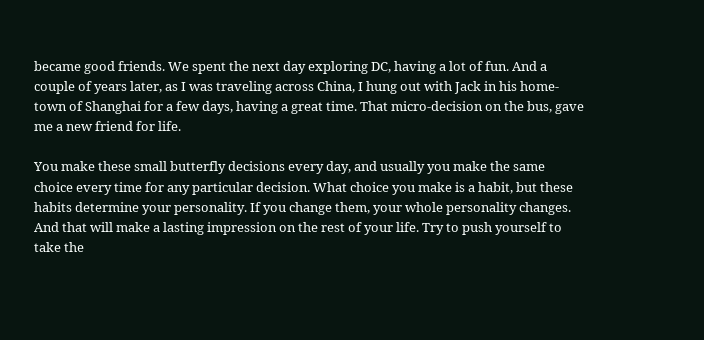became good friends. We spent the next day exploring DC, having a lot of fun. And a couple of years later, as I was traveling across China, I hung out with Jack in his home-town of Shanghai for a few days, having a great time. That micro-decision on the bus, gave me a new friend for life.

You make these small butterfly decisions every day, and usually you make the same choice every time for any particular decision. What choice you make is a habit, but these habits determine your personality. If you change them, your whole personality changes. And that will make a lasting impression on the rest of your life. Try to push yourself to take the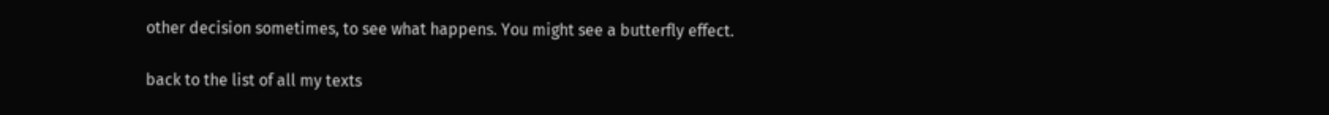other decision sometimes, to see what happens. You might see a butterfly effect.

back to the list of all my texts